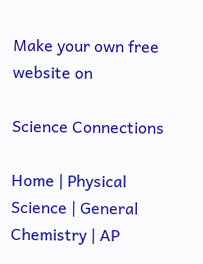Make your own free website on

Science Connections

Home | Physical Science | General Chemistry | AP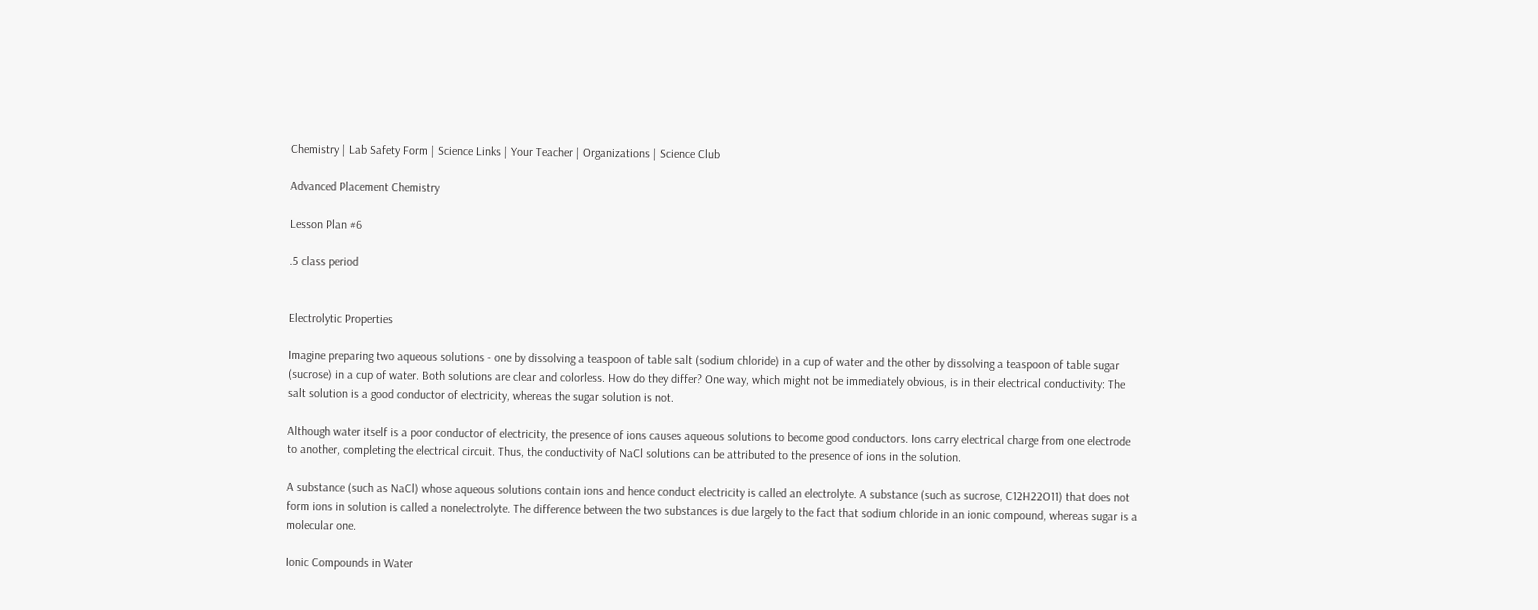Chemistry | Lab Safety Form | Science Links | Your Teacher | Organizations | Science Club

Advanced Placement Chemistry

Lesson Plan #6

.5 class period


Electrolytic Properties

Imagine preparing two aqueous solutions - one by dissolving a teaspoon of table salt (sodium chloride) in a cup of water and the other by dissolving a teaspoon of table sugar (sucrose) in a cup of water. Both solutions are clear and colorless. How do they differ? One way, which might not be immediately obvious, is in their electrical conductivity: The salt solution is a good conductor of electricity, whereas the sugar solution is not.

Although water itself is a poor conductor of electricity, the presence of ions causes aqueous solutions to become good conductors. Ions carry electrical charge from one electrode to another, completing the electrical circuit. Thus, the conductivity of NaCl solutions can be attributed to the presence of ions in the solution.

A substance (such as NaCl) whose aqueous solutions contain ions and hence conduct electricity is called an electrolyte. A substance (such as sucrose, C12H22O11) that does not form ions in solution is called a nonelectrolyte. The difference between the two substances is due largely to the fact that sodium chloride in an ionic compound, whereas sugar is a molecular one.

Ionic Compounds in Water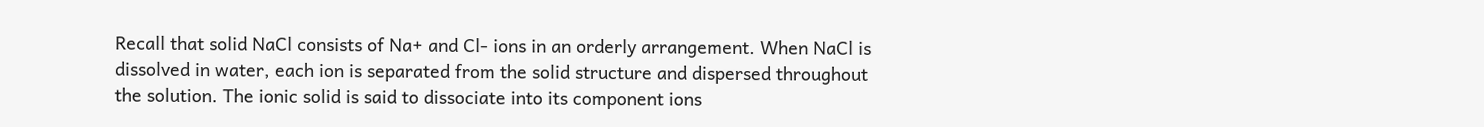Recall that solid NaCl consists of Na+ and Cl- ions in an orderly arrangement. When NaCl is dissolved in water, each ion is separated from the solid structure and dispersed throughout the solution. The ionic solid is said to dissociate into its component ions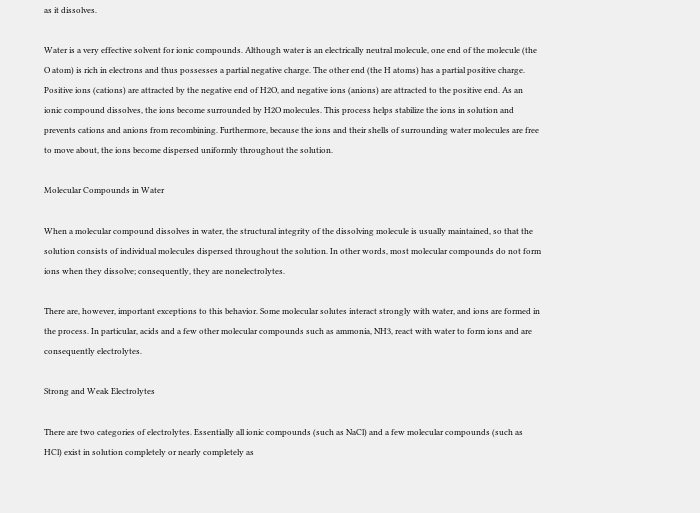as it dissolves.

Water is a very effective solvent for ionic compounds. Although water is an electrically neutral molecule, one end of the molecule (the O atom) is rich in electrons and thus possesses a partial negative charge. The other end (the H atoms) has a partial positive charge. Positive ions (cations) are attracted by the negative end of H2O, and negative ions (anions) are attracted to the positive end. As an ionic compound dissolves, the ions become surrounded by H2O molecules. This process helps stabilize the ions in solution and prevents cations and anions from recombining. Furthermore, because the ions and their shells of surrounding water molecules are free to move about, the ions become dispersed uniformly throughout the solution.

Molecular Compounds in Water

When a molecular compound dissolves in water, the structural integrity of the dissolving molecule is usually maintained, so that the solution consists of individual molecules dispersed throughout the solution. In other words, most molecular compounds do not form ions when they dissolve; consequently, they are nonelectrolytes.

There are, however, important exceptions to this behavior. Some molecular solutes interact strongly with water, and ions are formed in the process. In particular, acids and a few other molecular compounds such as ammonia, NH3, react with water to form ions and are consequently electrolytes.

Strong and Weak Electrolytes

There are two categories of electrolytes. Essentially all ionic compounds (such as NaCl) and a few molecular compounds (such as HCl) exist in solution completely or nearly completely as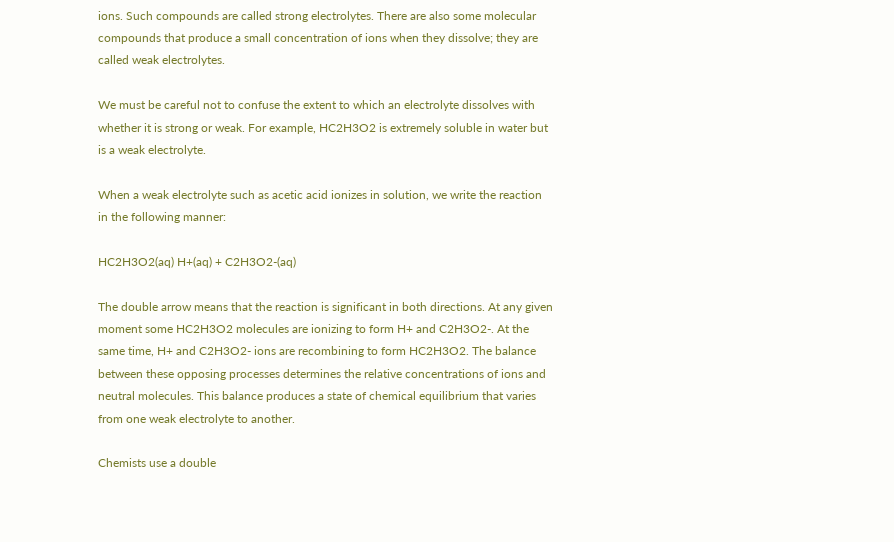ions. Such compounds are called strong electrolytes. There are also some molecular compounds that produce a small concentration of ions when they dissolve; they are called weak electrolytes.

We must be careful not to confuse the extent to which an electrolyte dissolves with whether it is strong or weak. For example, HC2H3O2 is extremely soluble in water but is a weak electrolyte.

When a weak electrolyte such as acetic acid ionizes in solution, we write the reaction in the following manner:

HC2H3O2(aq) H+(aq) + C2H3O2-(aq)

The double arrow means that the reaction is significant in both directions. At any given moment some HC2H3O2 molecules are ionizing to form H+ and C2H3O2-. At the same time, H+ and C2H3O2- ions are recombining to form HC2H3O2. The balance between these opposing processes determines the relative concentrations of ions and neutral molecules. This balance produces a state of chemical equilibrium that varies from one weak electrolyte to another.

Chemists use a double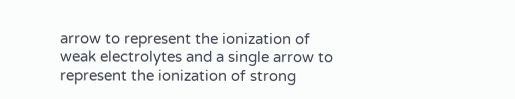arrow to represent the ionization of weak electrolytes and a single arrow to represent the ionization of strong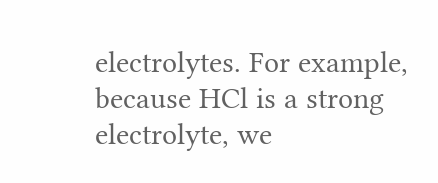electrolytes. For example, because HCl is a strong electrolyte, we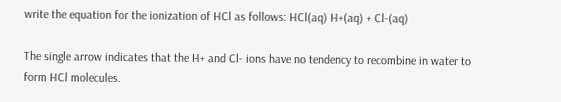write the equation for the ionization of HCl as follows: HCl(aq) H+(aq) + Cl-(aq)

The single arrow indicates that the H+ and Cl- ions have no tendency to recombine in water to form HCl molecules.